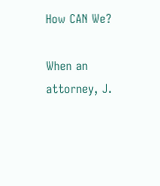How CAN We?

When an attorney, J.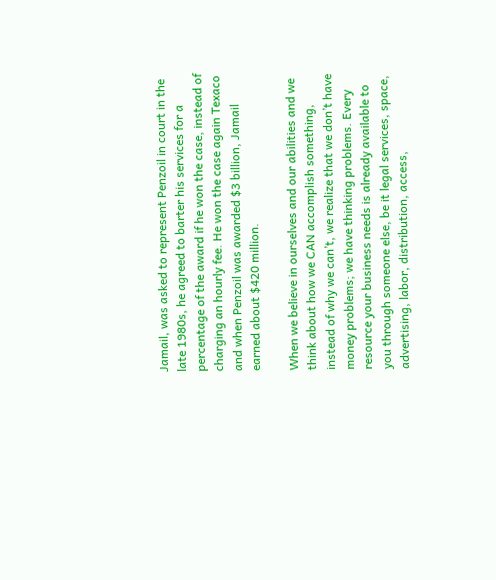Jamail, was asked to represent Penzoil in court in the late 1980s, he agreed to barter his services for a percentage of the award if he won the case, instead of charging an hourly fee. He won the case again Texaco and when Penzoil was awarded $3 billion, Jamail earned about $420 million.

When we believe in ourselves and our abilities and we think about how we CAN accomplish something, instead of why we can’t, we realize that we don’t have money problems; we have thinking problems. Every resource your business needs is already available to you through someone else, be it legal services, space, advertising, labor, distribution, access,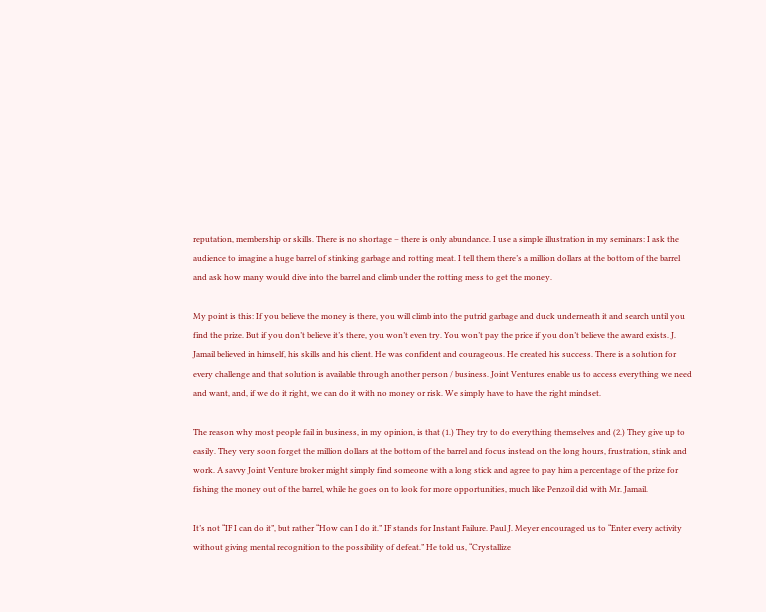reputation, membership or skills. There is no shortage – there is only abundance. I use a simple illustration in my seminars: I ask the audience to imagine a huge barrel of stinking garbage and rotting meat. I tell them there’s a million dollars at the bottom of the barrel and ask how many would dive into the barrel and climb under the rotting mess to get the money.

My point is this: If you believe the money is there, you will climb into the putrid garbage and duck underneath it and search until you find the prize. But if you don’t believe it’s there, you won’t even try. You won’t pay the price if you don’t believe the award exists. J. Jamail believed in himself, his skills and his client. He was confident and courageous. He created his success. There is a solution for every challenge and that solution is available through another person / business. Joint Ventures enable us to access everything we need and want, and, if we do it right, we can do it with no money or risk. We simply have to have the right mindset.

The reason why most people fail in business, in my opinion, is that (1.) They try to do everything themselves and (2.) They give up to easily. They very soon forget the million dollars at the bottom of the barrel and focus instead on the long hours, frustration, stink and work. A savvy Joint Venture broker might simply find someone with a long stick and agree to pay him a percentage of the prize for fishing the money out of the barrel, while he goes on to look for more opportunities, much like Penzoil did with Mr. Jamail.

It’s not “IF I can do it”, but rather “How can I do it.” IF stands for Instant Failure. Paul J. Meyer encouraged us to “Enter every activity without giving mental recognition to the possibility of defeat.” He told us, “Crystallize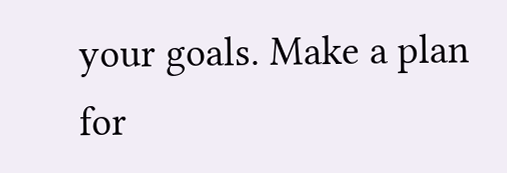your goals. Make a plan for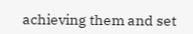achieving them and set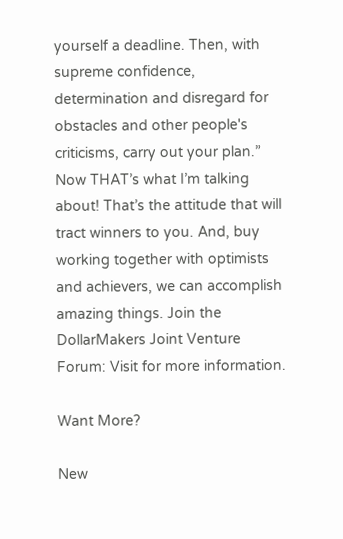yourself a deadline. Then, with supreme confidence, determination and disregard for obstacles and other people's criticisms, carry out your plan.” Now THAT’s what I’m talking about! That’s the attitude that will tract winners to you. And, buy working together with optimists and achievers, we can accomplish amazing things. Join the DollarMakers Joint Venture Forum: Visit for more information.

Want More?

New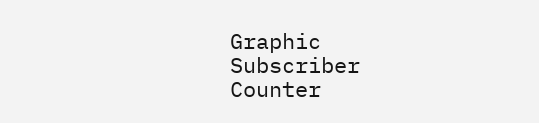Graphic
Subscriber Counter